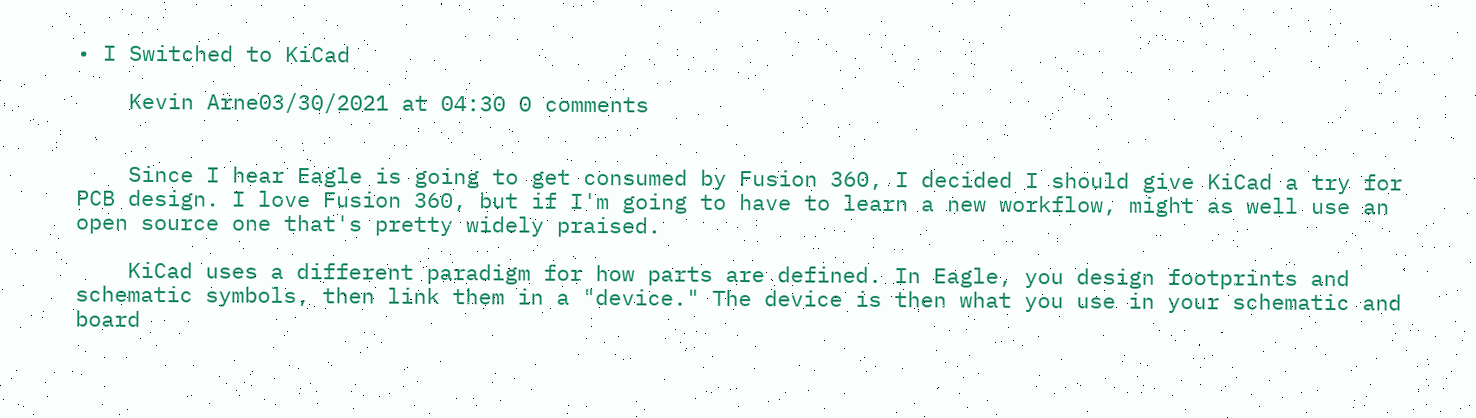• I Switched to KiCad

    Kevin Arne03/30/2021 at 04:30 0 comments


    Since I hear Eagle is going to get consumed by Fusion 360, I decided I should give KiCad a try for PCB design. I love Fusion 360, but if I'm going to have to learn a new workflow, might as well use an open source one that's pretty widely praised.

    KiCad uses a different paradigm for how parts are defined. In Eagle, you design footprints and schematic symbols, then link them in a "device." The device is then what you use in your schematic and board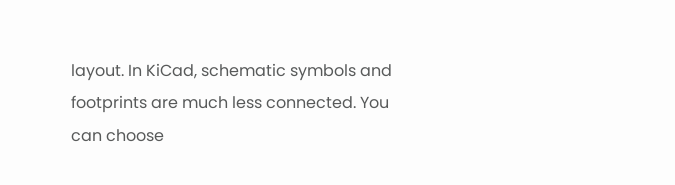layout. In KiCad, schematic symbols and footprints are much less connected. You can choose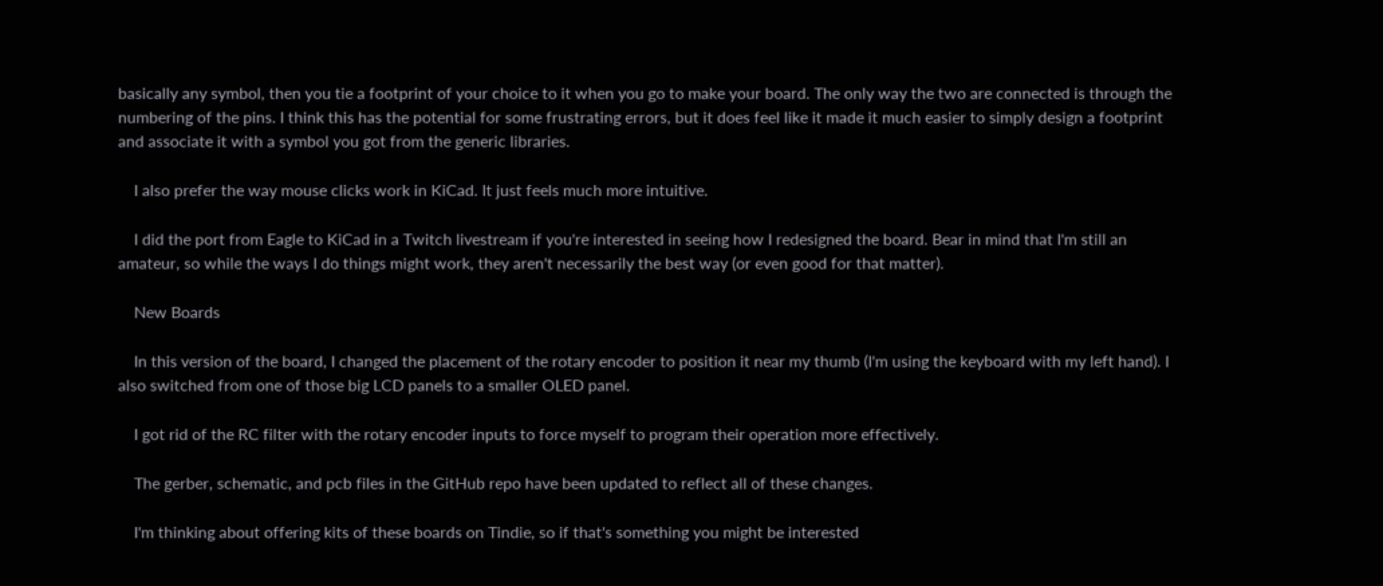basically any symbol, then you tie a footprint of your choice to it when you go to make your board. The only way the two are connected is through the numbering of the pins. I think this has the potential for some frustrating errors, but it does feel like it made it much easier to simply design a footprint and associate it with a symbol you got from the generic libraries.

    I also prefer the way mouse clicks work in KiCad. It just feels much more intuitive.

    I did the port from Eagle to KiCad in a Twitch livestream if you're interested in seeing how I redesigned the board. Bear in mind that I'm still an amateur, so while the ways I do things might work, they aren't necessarily the best way (or even good for that matter).

    New Boards

    In this version of the board, I changed the placement of the rotary encoder to position it near my thumb (I'm using the keyboard with my left hand). I also switched from one of those big LCD panels to a smaller OLED panel.

    I got rid of the RC filter with the rotary encoder inputs to force myself to program their operation more effectively.

    The gerber, schematic, and pcb files in the GitHub repo have been updated to reflect all of these changes.

    I'm thinking about offering kits of these boards on Tindie, so if that's something you might be interested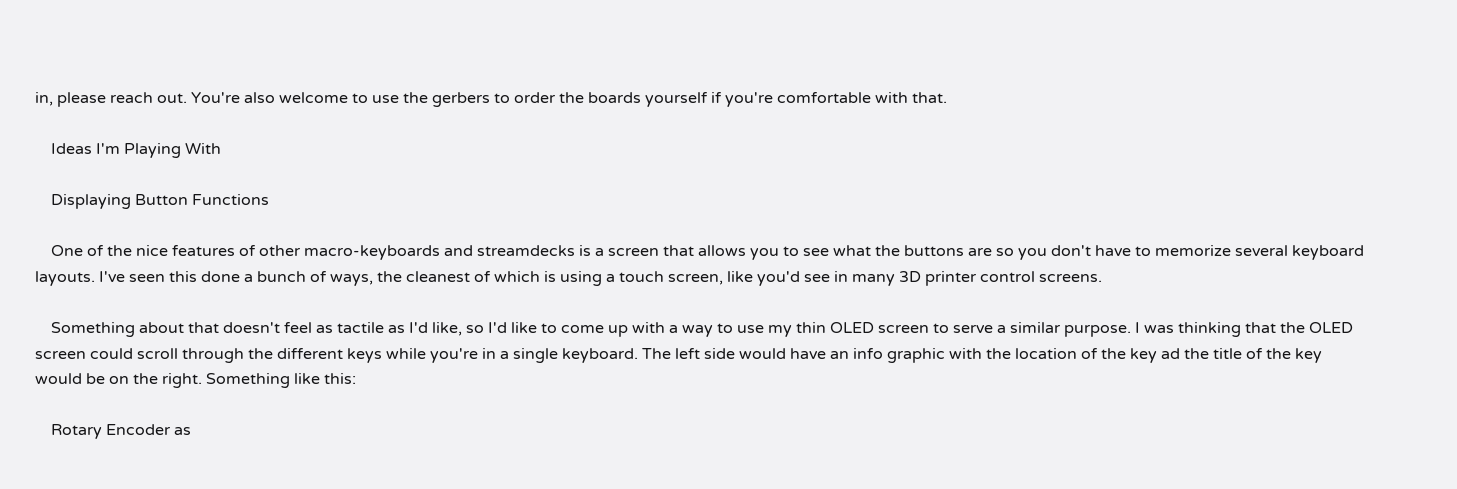in, please reach out. You're also welcome to use the gerbers to order the boards yourself if you're comfortable with that.

    Ideas I'm Playing With

    Displaying Button Functions

    One of the nice features of other macro-keyboards and streamdecks is a screen that allows you to see what the buttons are so you don't have to memorize several keyboard layouts. I've seen this done a bunch of ways, the cleanest of which is using a touch screen, like you'd see in many 3D printer control screens.

    Something about that doesn't feel as tactile as I'd like, so I'd like to come up with a way to use my thin OLED screen to serve a similar purpose. I was thinking that the OLED screen could scroll through the different keys while you're in a single keyboard. The left side would have an info graphic with the location of the key ad the title of the key would be on the right. Something like this:

    Rotary Encoder as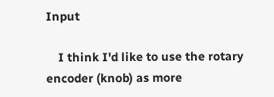Input

    I think I'd like to use the rotary encoder (knob) as more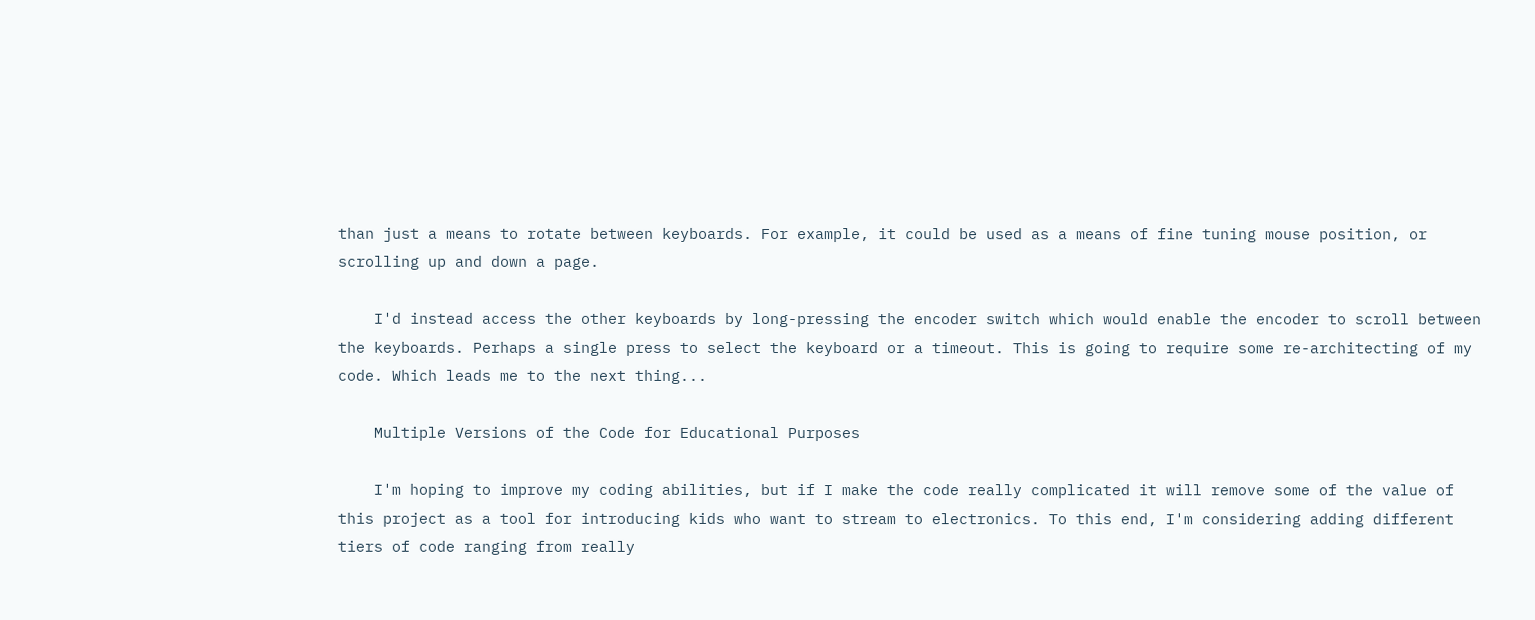than just a means to rotate between keyboards. For example, it could be used as a means of fine tuning mouse position, or scrolling up and down a page.

    I'd instead access the other keyboards by long-pressing the encoder switch which would enable the encoder to scroll between the keyboards. Perhaps a single press to select the keyboard or a timeout. This is going to require some re-architecting of my code. Which leads me to the next thing...

    Multiple Versions of the Code for Educational Purposes

    I'm hoping to improve my coding abilities, but if I make the code really complicated it will remove some of the value of this project as a tool for introducing kids who want to stream to electronics. To this end, I'm considering adding different tiers of code ranging from really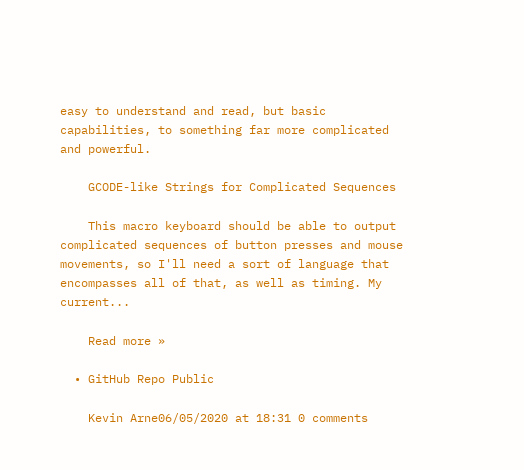easy to understand and read, but basic capabilities, to something far more complicated and powerful.

    GCODE-like Strings for Complicated Sequences

    This macro keyboard should be able to output complicated sequences of button presses and mouse movements, so I'll need a sort of language that encompasses all of that, as well as timing. My current...

    Read more »

  • GitHub Repo Public

    Kevin Arne06/05/2020 at 18:31 0 comments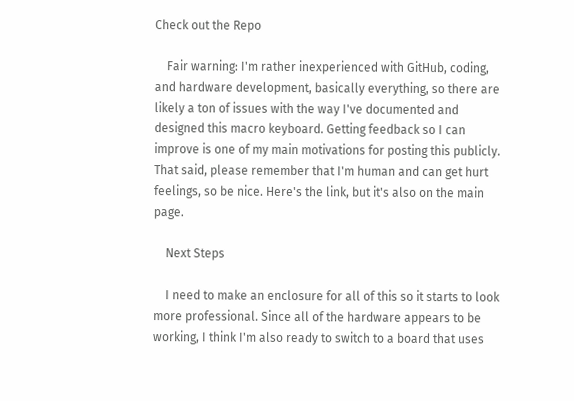Check out the Repo

    Fair warning: I'm rather inexperienced with GitHub, coding, and hardware development, basically everything, so there are likely a ton of issues with the way I've documented and designed this macro keyboard. Getting feedback so I can improve is one of my main motivations for posting this publicly. That said, please remember that I'm human and can get hurt feelings, so be nice. Here's the link, but it's also on the main page.

    Next Steps

    I need to make an enclosure for all of this so it starts to look more professional. Since all of the hardware appears to be working, I think I'm also ready to switch to a board that uses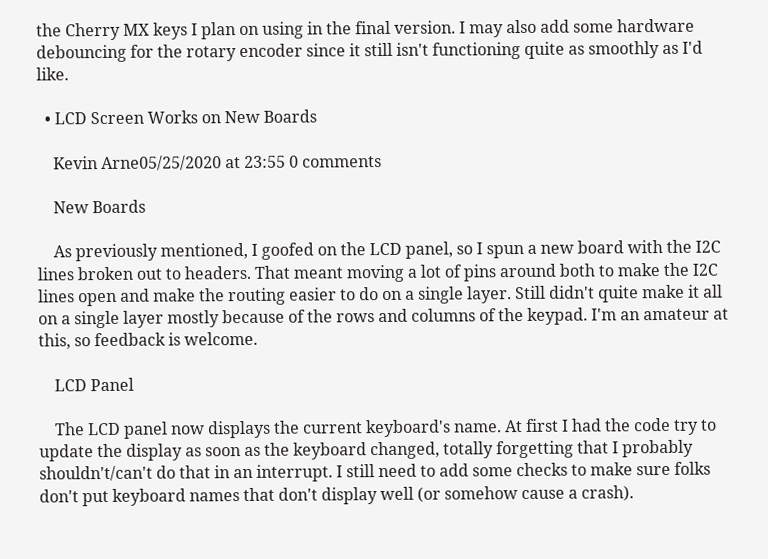the Cherry MX keys I plan on using in the final version. I may also add some hardware debouncing for the rotary encoder since it still isn't functioning quite as smoothly as I'd like.

  • LCD Screen Works on New Boards

    Kevin Arne05/25/2020 at 23:55 0 comments

    New Boards

    As previously mentioned, I goofed on the LCD panel, so I spun a new board with the I2C lines broken out to headers. That meant moving a lot of pins around both to make the I2C lines open and make the routing easier to do on a single layer. Still didn't quite make it all on a single layer mostly because of the rows and columns of the keypad. I'm an amateur at this, so feedback is welcome.

    LCD Panel

    The LCD panel now displays the current keyboard's name. At first I had the code try to update the display as soon as the keyboard changed, totally forgetting that I probably shouldn't/can't do that in an interrupt. I still need to add some checks to make sure folks don't put keyboard names that don't display well (or somehow cause a crash).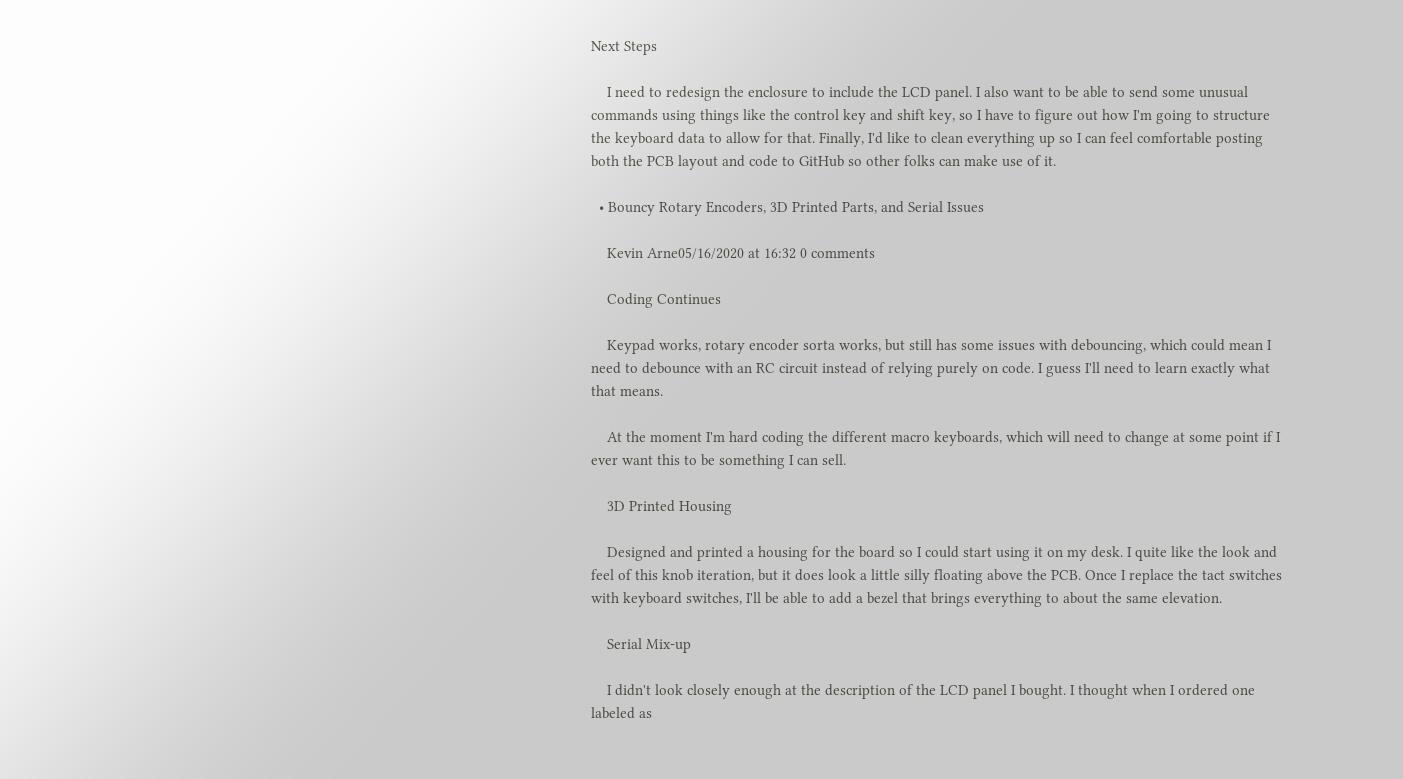Next Steps

    I need to redesign the enclosure to include the LCD panel. I also want to be able to send some unusual commands using things like the control key and shift key, so I have to figure out how I'm going to structure the keyboard data to allow for that. Finally, I'd like to clean everything up so I can feel comfortable posting both the PCB layout and code to GitHub so other folks can make use of it.

  • Bouncy Rotary Encoders, 3D Printed Parts, and Serial Issues

    Kevin Arne05/16/2020 at 16:32 0 comments

    Coding Continues

    Keypad works, rotary encoder sorta works, but still has some issues with debouncing, which could mean I need to debounce with an RC circuit instead of relying purely on code. I guess I'll need to learn exactly what that means.

    At the moment I'm hard coding the different macro keyboards, which will need to change at some point if I ever want this to be something I can sell.

    3D Printed Housing

    Designed and printed a housing for the board so I could start using it on my desk. I quite like the look and feel of this knob iteration, but it does look a little silly floating above the PCB. Once I replace the tact switches with keyboard switches, I'll be able to add a bezel that brings everything to about the same elevation.

    Serial Mix-up

    I didn't look closely enough at the description of the LCD panel I bought. I thought when I ordered one labeled as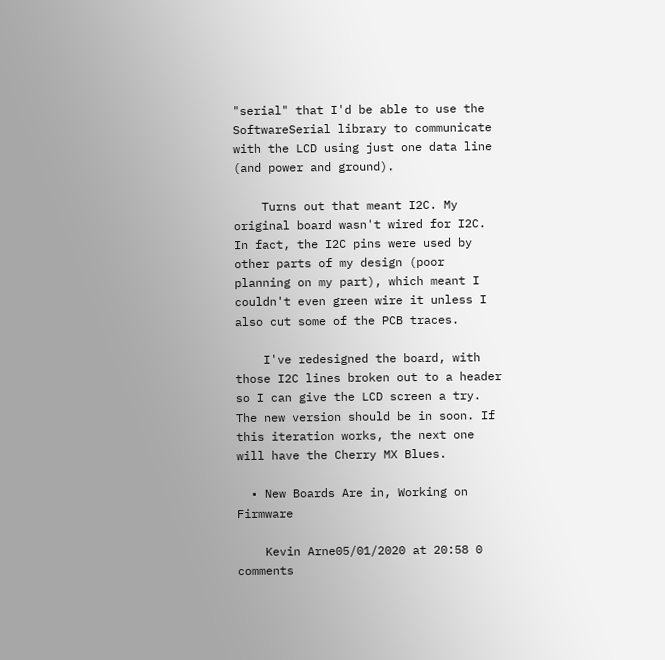"serial" that I'd be able to use the SoftwareSerial library to communicate with the LCD using just one data line (and power and ground).

    Turns out that meant I2C. My original board wasn't wired for I2C. In fact, the I2C pins were used by other parts of my design (poor planning on my part), which meant I couldn't even green wire it unless I also cut some of the PCB traces.

    I've redesigned the board, with those I2C lines broken out to a header so I can give the LCD screen a try. The new version should be in soon. If this iteration works, the next one will have the Cherry MX Blues.

  • New Boards Are in, Working on Firmware

    Kevin Arne05/01/2020 at 20:58 0 comments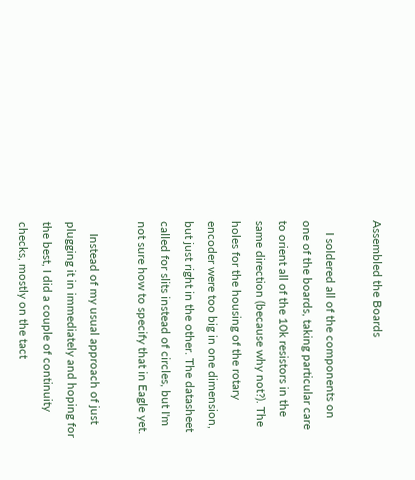Assembled the Boards

    I soldered all of the components on one of the boards, taking particular care to orient all of the 10k resistors in the same direction (because why not?). The holes for the housing of the rotary encoder were too big in one dimension, but just right in the other. The datasheet called for slits instead of circles, but I'm not sure how to specify that in Eagle yet.

    Instead of my usual approach of just plugging it in immediately and hoping for the best, I did a couple of continuity checks, mostly on the tact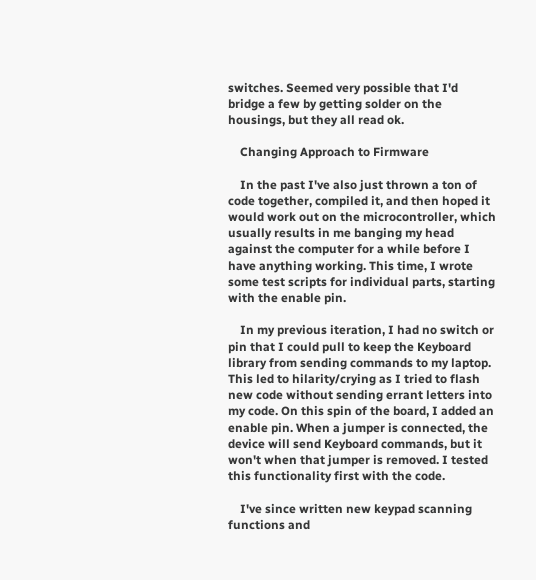switches. Seemed very possible that I'd bridge a few by getting solder on the housings, but they all read ok.

    Changing Approach to Firmware

    In the past I've also just thrown a ton of code together, compiled it, and then hoped it would work out on the microcontroller, which usually results in me banging my head against the computer for a while before I have anything working. This time, I wrote some test scripts for individual parts, starting with the enable pin.

    In my previous iteration, I had no switch or pin that I could pull to keep the Keyboard library from sending commands to my laptop. This led to hilarity/crying as I tried to flash new code without sending errant letters into my code. On this spin of the board, I added an enable pin. When a jumper is connected, the device will send Keyboard commands, but it won't when that jumper is removed. I tested this functionality first with the code.

    I've since written new keypad scanning functions and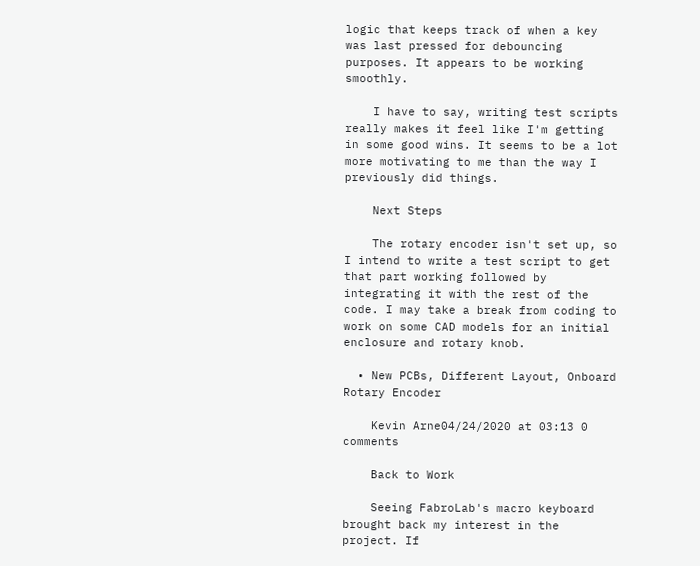logic that keeps track of when a key was last pressed for debouncing purposes. It appears to be working smoothly.

    I have to say, writing test scripts really makes it feel like I'm getting in some good wins. It seems to be a lot more motivating to me than the way I previously did things.

    Next Steps

    The rotary encoder isn't set up, so I intend to write a test script to get that part working followed by integrating it with the rest of the code. I may take a break from coding to work on some CAD models for an initial enclosure and rotary knob.

  • New PCBs, Different Layout, Onboard Rotary Encoder

    Kevin Arne04/24/2020 at 03:13 0 comments

    Back to Work

    Seeing FabroLab's macro keyboard brought back my interest in the project. If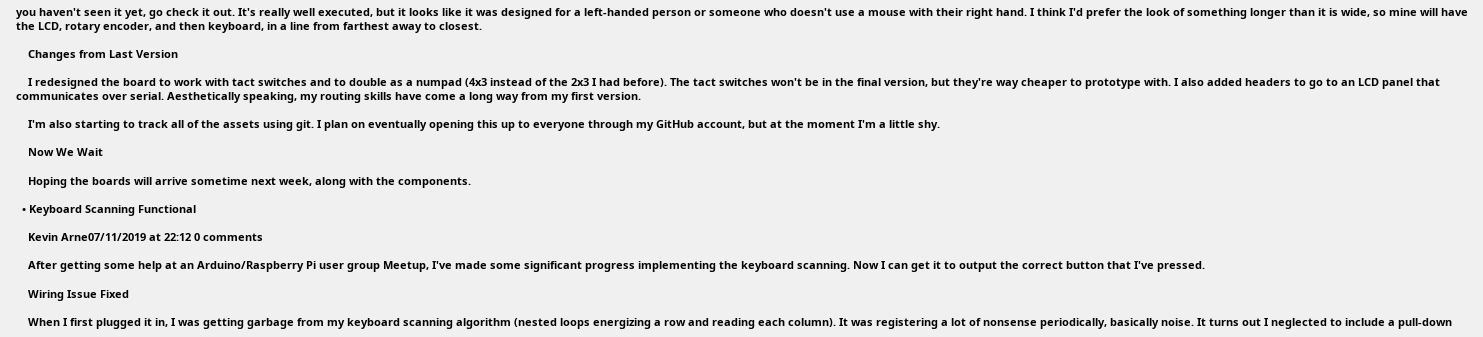you haven't seen it yet, go check it out. It's really well executed, but it looks like it was designed for a left-handed person or someone who doesn't use a mouse with their right hand. I think I'd prefer the look of something longer than it is wide, so mine will have the LCD, rotary encoder, and then keyboard, in a line from farthest away to closest.

    Changes from Last Version

    I redesigned the board to work with tact switches and to double as a numpad (4x3 instead of the 2x3 I had before). The tact switches won't be in the final version, but they're way cheaper to prototype with. I also added headers to go to an LCD panel that communicates over serial. Aesthetically speaking, my routing skills have come a long way from my first version.

    I'm also starting to track all of the assets using git. I plan on eventually opening this up to everyone through my GitHub account, but at the moment I'm a little shy.

    Now We Wait

    Hoping the boards will arrive sometime next week, along with the components.

  • Keyboard Scanning Functional

    Kevin Arne07/11/2019 at 22:12 0 comments

    After getting some help at an Arduino/Raspberry Pi user group Meetup, I've made some significant progress implementing the keyboard scanning. Now I can get it to output the correct button that I've pressed.

    Wiring Issue Fixed

    When I first plugged it in, I was getting garbage from my keyboard scanning algorithm (nested loops energizing a row and reading each column). It was registering a lot of nonsense periodically, basically noise. It turns out I neglected to include a pull-down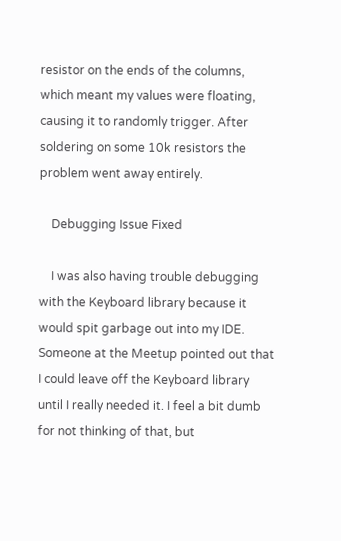resistor on the ends of the columns, which meant my values were floating, causing it to randomly trigger. After soldering on some 10k resistors the problem went away entirely.

    Debugging Issue Fixed

    I was also having trouble debugging with the Keyboard library because it would spit garbage out into my IDE. Someone at the Meetup pointed out that I could leave off the Keyboard library until I really needed it. I feel a bit dumb for not thinking of that, but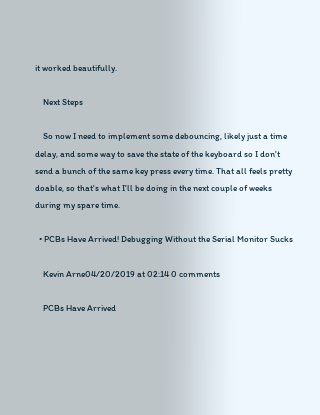it worked beautifully.

    Next Steps

    So now I need to implement some debouncing, likely just a time delay, and some way to save the state of the keyboard so I don't send a bunch of the same key press every time. That all feels pretty doable, so that's what I'll be doing in the next couple of weeks during my spare time.

  • PCBs Have Arrived! Debugging Without the Serial Monitor Sucks

    Kevin Arne04/20/2019 at 02:14 0 comments

    PCBs Have Arrived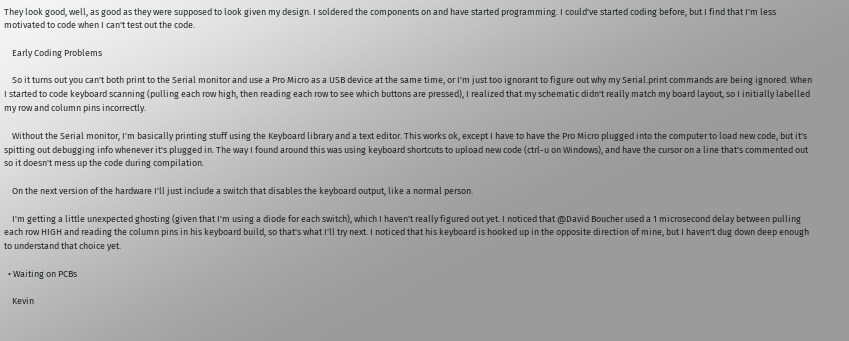They look good, well, as good as they were supposed to look given my design. I soldered the components on and have started programming. I could've started coding before, but I find that I'm less motivated to code when I can't test out the code.

    Early Coding Problems

    So it turns out you can't both print to the Serial monitor and use a Pro Micro as a USB device at the same time, or I'm just too ignorant to figure out why my Serial.print commands are being ignored. When I started to code keyboard scanning (pulling each row high, then reading each row to see which buttons are pressed), I realized that my schematic didn't really match my board layout, so I initially labelled my row and column pins incorrectly.

    Without the Serial monitor, I'm basically printing stuff using the Keyboard library and a text editor. This works ok, except I have to have the Pro Micro plugged into the computer to load new code, but it's spitting out debugging info whenever it's plugged in. The way I found around this was using keyboard shortcuts to upload new code (ctrl-u on Windows), and have the cursor on a line that's commented out so it doesn't mess up the code during compilation.

    On the next version of the hardware I'll just include a switch that disables the keyboard output, like a normal person.

    I'm getting a little unexpected ghosting (given that I'm using a diode for each switch), which I haven't really figured out yet. I noticed that @David Boucher used a 1 microsecond delay between pulling each row HIGH and reading the column pins in his keyboard build, so that's what I'll try next. I noticed that his keyboard is hooked up in the opposite direction of mine, but I haven't dug down deep enough to understand that choice yet.

  • Waiting on PCBs

    Kevin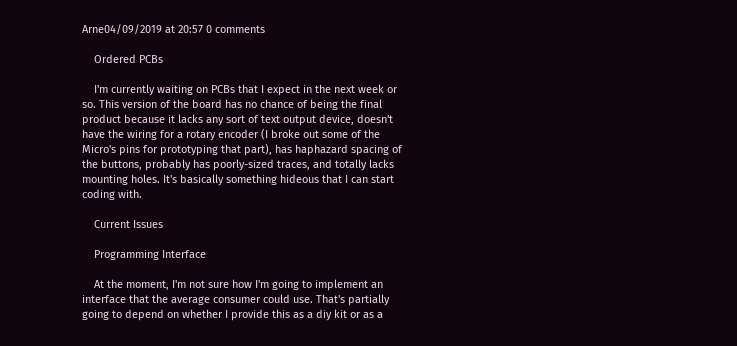Arne04/09/2019 at 20:57 0 comments

    Ordered PCBs

    I'm currently waiting on PCBs that I expect in the next week or so. This version of the board has no chance of being the final product because it lacks any sort of text output device, doesn't have the wiring for a rotary encoder (I broke out some of the Micro's pins for prototyping that part), has haphazard spacing of the buttons, probably has poorly-sized traces, and totally lacks mounting holes. It's basically something hideous that I can start coding with.

    Current Issues

    Programming Interface

    At the moment, I'm not sure how I'm going to implement an interface that the average consumer could use. That's partially going to depend on whether I provide this as a diy kit or as a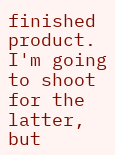finished product. I'm going to shoot for the latter, but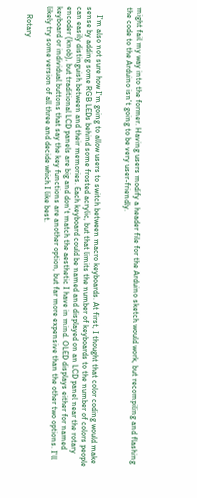might fail my way into the former. Having users modify a header file for the Arduino sketch would work, but recompiling and flashing the code to the Arduino isn't going to be very user-friendly.


    I'm also not sure how I'm going to allow users to switch between macro keyboards. At first, I thought that color coding would make sense by adding some RGB LEDs behind some frosted acrylic, but that limits the number of keyboards to the number of colors people can easily distinguish between and their memories. Each keyboard could be named and displayed on an LCD panel near the rotary encoder (knob), but traditional LCD panels are big and don't match the aesthetic I have in mind. OLED displays either for named keyboard or individual buttons that say the key functions are another option, but far more expensive than the other two options. I'll likely try some version of all three and decide which I like best.

    Rotary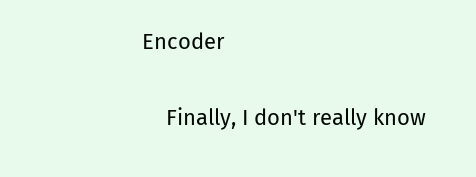Encoder

    Finally, I don't really know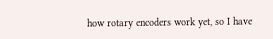how rotary encoders work yet, so I have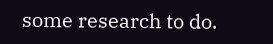some research to do.